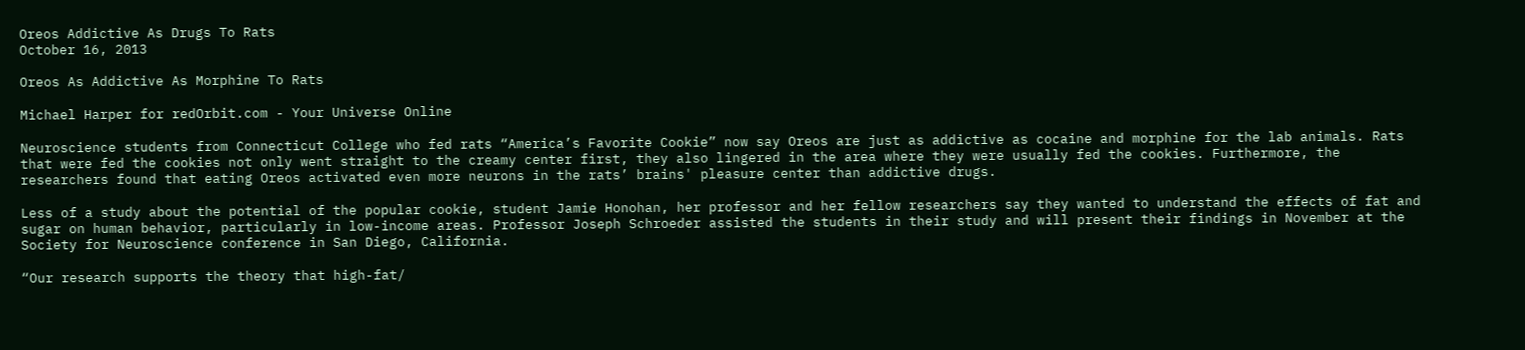Oreos Addictive As Drugs To Rats
October 16, 2013

Oreos As Addictive As Morphine To Rats

Michael Harper for redOrbit.com - Your Universe Online

Neuroscience students from Connecticut College who fed rats “America’s Favorite Cookie” now say Oreos are just as addictive as cocaine and morphine for the lab animals. Rats that were fed the cookies not only went straight to the creamy center first, they also lingered in the area where they were usually fed the cookies. Furthermore, the researchers found that eating Oreos activated even more neurons in the rats’ brains' pleasure center than addictive drugs.

Less of a study about the potential of the popular cookie, student Jamie Honohan, her professor and her fellow researchers say they wanted to understand the effects of fat and sugar on human behavior, particularly in low-income areas. Professor Joseph Schroeder assisted the students in their study and will present their findings in November at the Society for Neuroscience conference in San Diego, California.

“Our research supports the theory that high-fat/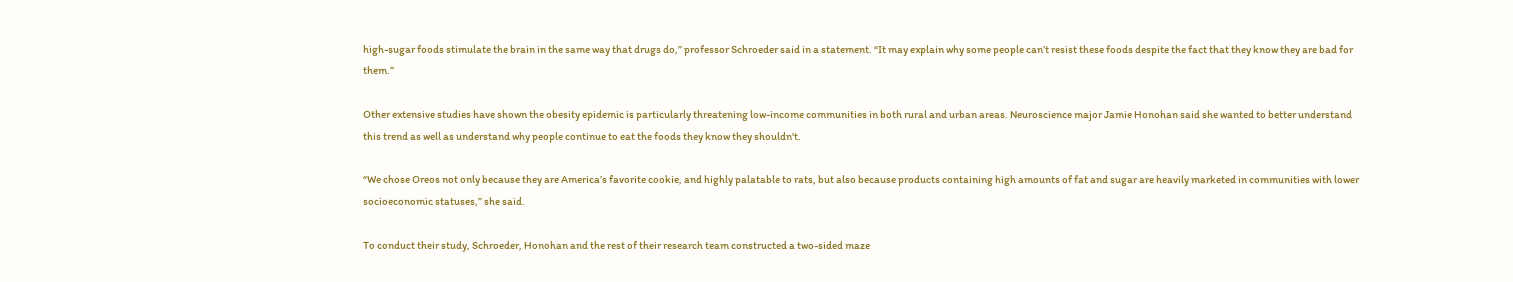high-sugar foods stimulate the brain in the same way that drugs do,” professor Schroeder said in a statement. “It may explain why some people can’t resist these foods despite the fact that they know they are bad for them.”

Other extensive studies have shown the obesity epidemic is particularly threatening low-income communities in both rural and urban areas. Neuroscience major Jamie Honohan said she wanted to better understand this trend as well as understand why people continue to eat the foods they know they shouldn't.

“We chose Oreos not only because they are America’s favorite cookie, and highly palatable to rats, but also because products containing high amounts of fat and sugar are heavily marketed in communities with lower socioeconomic statuses,” she said.

To conduct their study, Schroeder, Honohan and the rest of their research team constructed a two-sided maze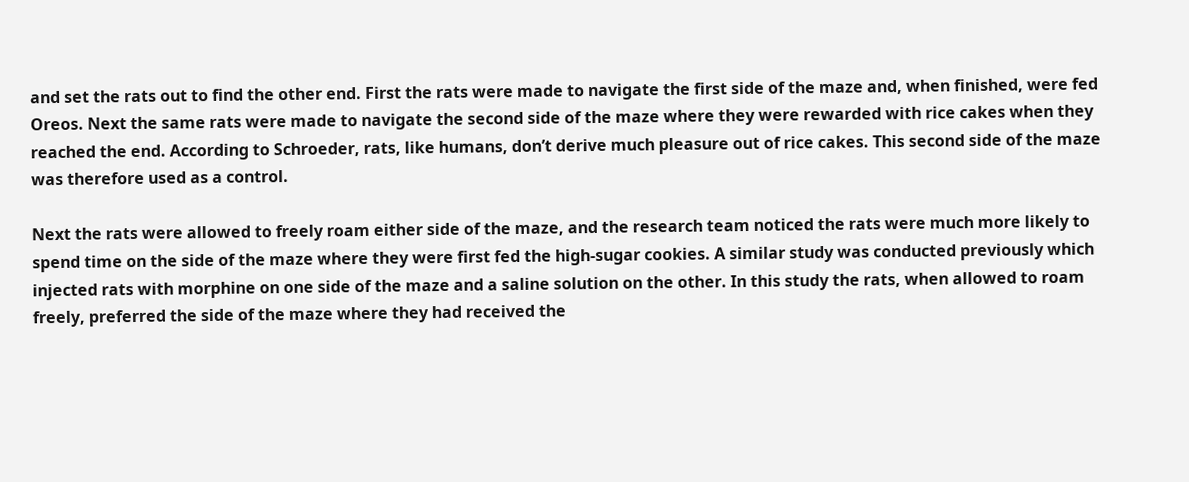and set the rats out to find the other end. First the rats were made to navigate the first side of the maze and, when finished, were fed Oreos. Next the same rats were made to navigate the second side of the maze where they were rewarded with rice cakes when they reached the end. According to Schroeder, rats, like humans, don’t derive much pleasure out of rice cakes. This second side of the maze was therefore used as a control.

Next the rats were allowed to freely roam either side of the maze, and the research team noticed the rats were much more likely to spend time on the side of the maze where they were first fed the high-sugar cookies. A similar study was conducted previously which injected rats with morphine on one side of the maze and a saline solution on the other. In this study the rats, when allowed to roam freely, preferred the side of the maze where they had received the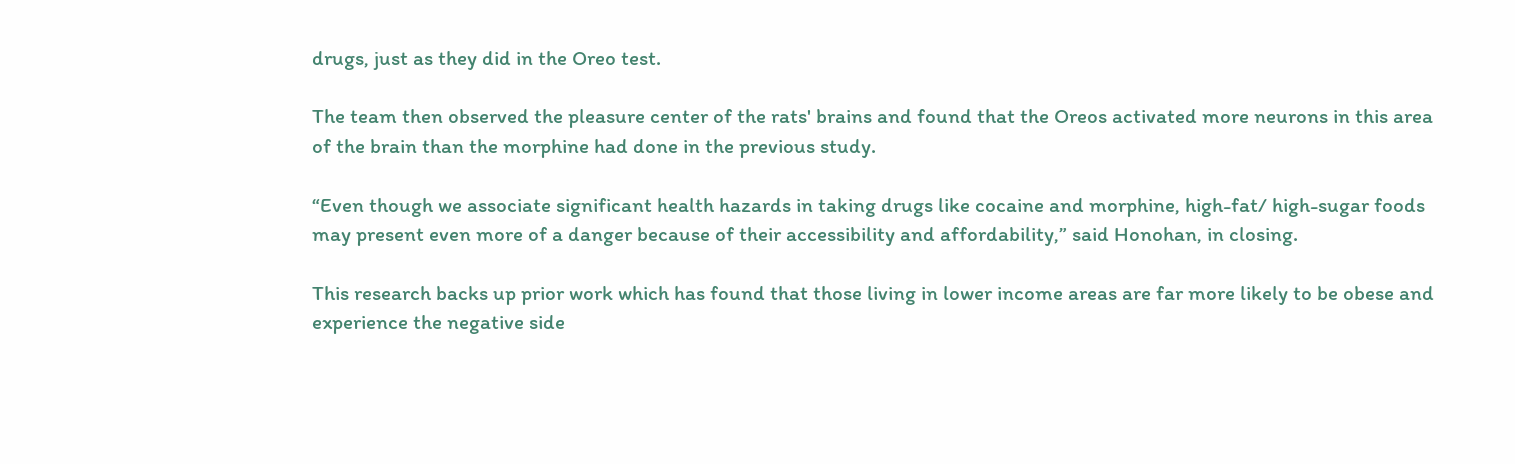drugs, just as they did in the Oreo test.

The team then observed the pleasure center of the rats' brains and found that the Oreos activated more neurons in this area of the brain than the morphine had done in the previous study.

“Even though we associate significant health hazards in taking drugs like cocaine and morphine, high-fat/ high-sugar foods may present even more of a danger because of their accessibility and affordability,” said Honohan, in closing.

This research backs up prior work which has found that those living in lower income areas are far more likely to be obese and experience the negative side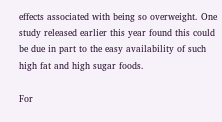effects associated with being so overweight. One study released earlier this year found this could be due in part to the easy availability of such high fat and high sugar foods.

For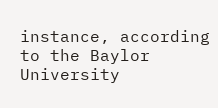instance, according to the Baylor University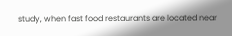study, when fast food restaurants are located near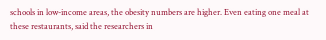schools in low-income areas, the obesity numbers are higher. Even eating one meal at these restaurants, said the researchers in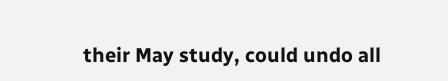their May study, could undo all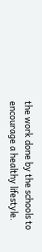the work done by the schools to encourage a healthy lifestyle.